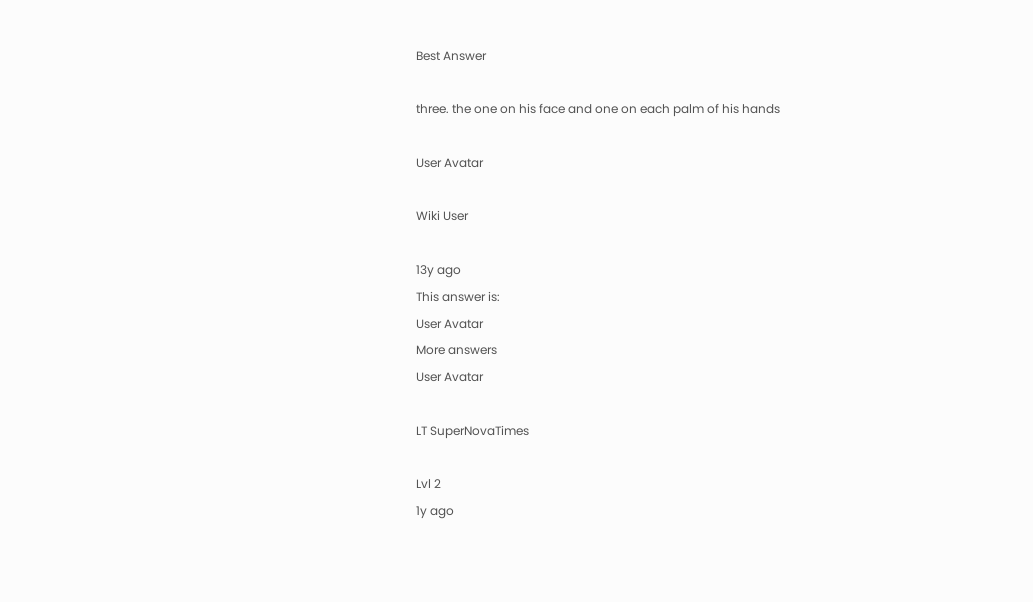Best Answer

three. the one on his face and one on each palm of his hands

User Avatar

Wiki User

13y ago
This answer is:
User Avatar
More answers
User Avatar

LT SuperNovaTimes

Lvl 2
1y ago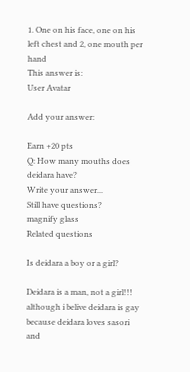1. One on his face, one on his left chest and 2, one mouth per hand
This answer is:
User Avatar

Add your answer:

Earn +20 pts
Q: How many mouths does deidara have?
Write your answer...
Still have questions?
magnify glass
Related questions

Is deidara a boy or a girl?

Deidara is a man, not a girl!!! although i belive deidara is gay because deidara loves sasori and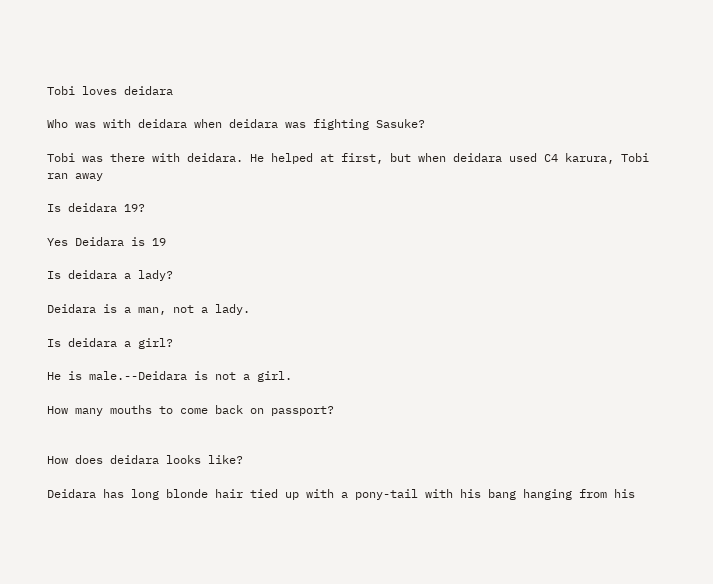Tobi loves deidara

Who was with deidara when deidara was fighting Sasuke?

Tobi was there with deidara. He helped at first, but when deidara used C4 karura, Tobi ran away

Is deidara 19?

Yes Deidara is 19

Is deidara a lady?

Deidara is a man, not a lady.

Is deidara a girl?

He is male.--Deidara is not a girl.

How many mouths to come back on passport?


How does deidara looks like?

Deidara has long blonde hair tied up with a pony-tail with his bang hanging from his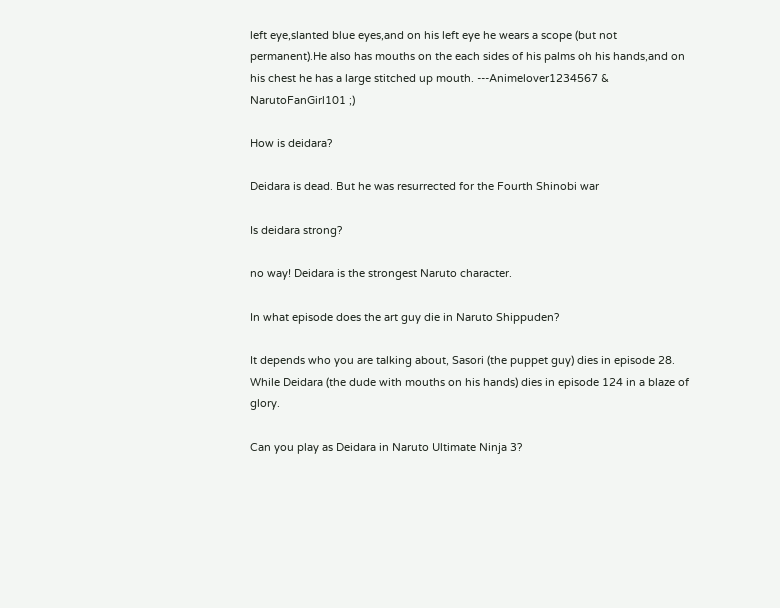left eye,slanted blue eyes,and on his left eye he wears a scope (but not permanent).He also has mouths on the each sides of his palms oh his hands,and on his chest he has a large stitched up mouth. ---Animelover1234567 & NarutoFanGirl101 ;)

How is deidara?

Deidara is dead. But he was resurrected for the Fourth Shinobi war

Is deidara strong?

no way! Deidara is the strongest Naruto character.

In what episode does the art guy die in Naruto Shippuden?

It depends who you are talking about, Sasori (the puppet guy) dies in episode 28. While Deidara (the dude with mouths on his hands) dies in episode 124 in a blaze of glory.

Can you play as Deidara in Naruto Ultimate Ninja 3?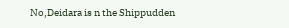No,Deidara is n the Shippudden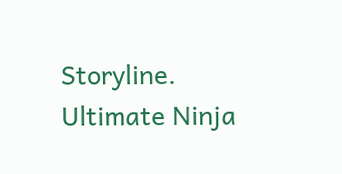Storyline. Ultimate Ninja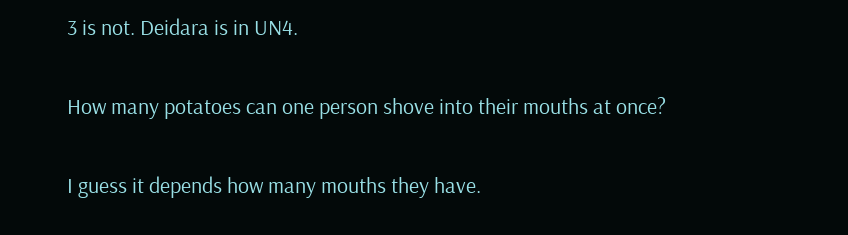3 is not. Deidara is in UN4.

How many potatoes can one person shove into their mouths at once?

I guess it depends how many mouths they have.